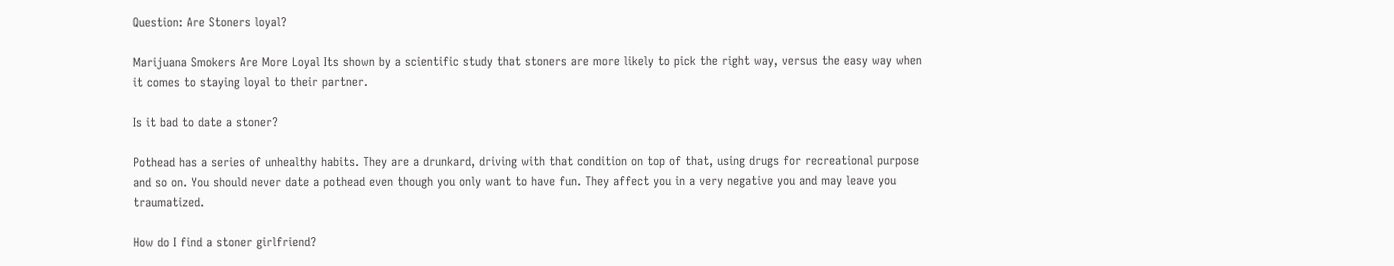Question: Are Stoners loyal?

Marijuana Smokers Are More Loyal Its shown by a scientific study that stoners are more likely to pick the right way, versus the easy way when it comes to staying loyal to their partner.

Is it bad to date a stoner?

Pothead has a series of unhealthy habits. They are a drunkard, driving with that condition on top of that, using drugs for recreational purpose and so on. You should never date a pothead even though you only want to have fun. They affect you in a very negative you and may leave you traumatized.

How do I find a stoner girlfriend?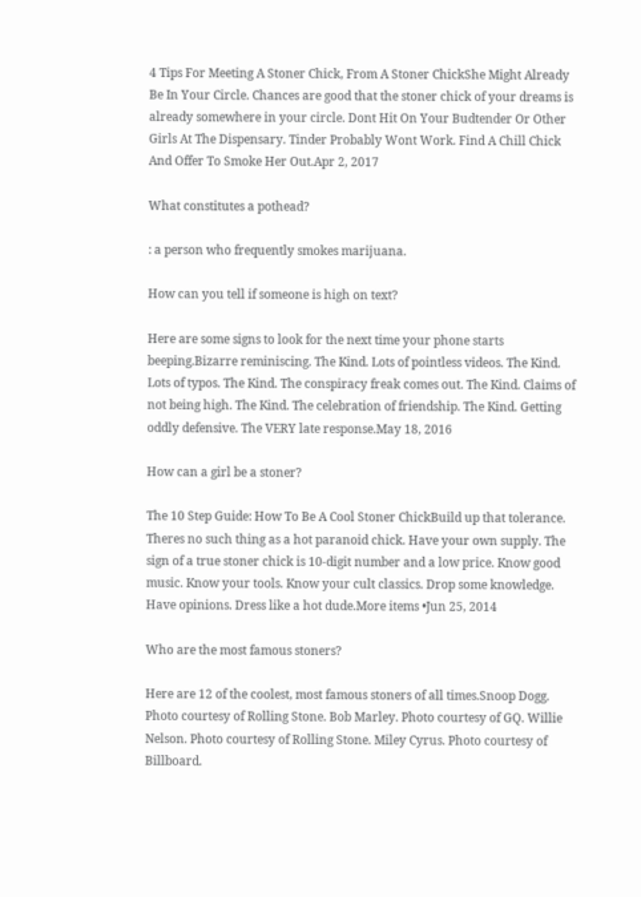4 Tips For Meeting A Stoner Chick, From A Stoner ChickShe Might Already Be In Your Circle. Chances are good that the stoner chick of your dreams is already somewhere in your circle. Dont Hit On Your Budtender Or Other Girls At The Dispensary. Tinder Probably Wont Work. Find A Chill Chick And Offer To Smoke Her Out.Apr 2, 2017

What constitutes a pothead?

: a person who frequently smokes marijuana.

How can you tell if someone is high on text?

Here are some signs to look for the next time your phone starts beeping.Bizarre reminiscing. The Kind. Lots of pointless videos. The Kind. Lots of typos. The Kind. The conspiracy freak comes out. The Kind. Claims of not being high. The Kind. The celebration of friendship. The Kind. Getting oddly defensive. The VERY late response.May 18, 2016

How can a girl be a stoner?

The 10 Step Guide: How To Be A Cool Stoner ChickBuild up that tolerance. Theres no such thing as a hot paranoid chick. Have your own supply. The sign of a true stoner chick is 10-digit number and a low price. Know good music. Know your tools. Know your cult classics. Drop some knowledge. Have opinions. Dress like a hot dude.More items •Jun 25, 2014

Who are the most famous stoners?

Here are 12 of the coolest, most famous stoners of all times.Snoop Dogg. Photo courtesy of Rolling Stone. Bob Marley. Photo courtesy of GQ. Willie Nelson. Photo courtesy of Rolling Stone. Miley Cyrus. Photo courtesy of Billboard.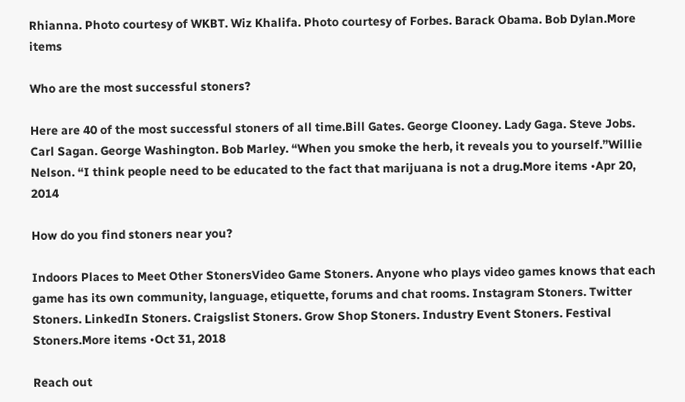Rhianna. Photo courtesy of WKBT. Wiz Khalifa. Photo courtesy of Forbes. Barack Obama. Bob Dylan.More items

Who are the most successful stoners?

Here are 40 of the most successful stoners of all time.Bill Gates. George Clooney. Lady Gaga. Steve Jobs. Carl Sagan. George Washington. Bob Marley. “When you smoke the herb, it reveals you to yourself.”Willie Nelson. “I think people need to be educated to the fact that marijuana is not a drug.More items •Apr 20, 2014

How do you find stoners near you?

Indoors Places to Meet Other StonersVideo Game Stoners. Anyone who plays video games knows that each game has its own community, language, etiquette, forums and chat rooms. Instagram Stoners. Twitter Stoners. LinkedIn Stoners. Craigslist Stoners. Grow Shop Stoners. Industry Event Stoners. Festival Stoners.More items •Oct 31, 2018

Reach out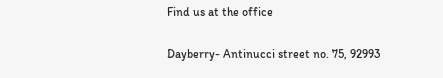Find us at the office

Dayberry- Antinucci street no. 75, 92993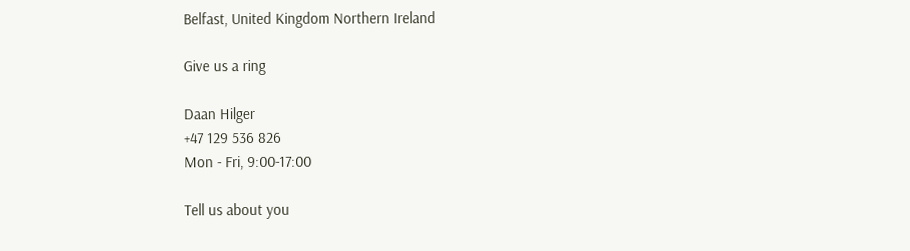Belfast, United Kingdom Northern Ireland

Give us a ring

Daan Hilger
+47 129 536 826
Mon - Fri, 9:00-17:00

Tell us about you